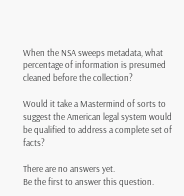When the NSA sweeps metadata, what percentage of information is presumed cleaned before the collection?

Would it take a Mastermind of sorts to suggest the American legal system would be qualified to address a complete set of facts?

There are no answers yet.
Be the first to answer this question.